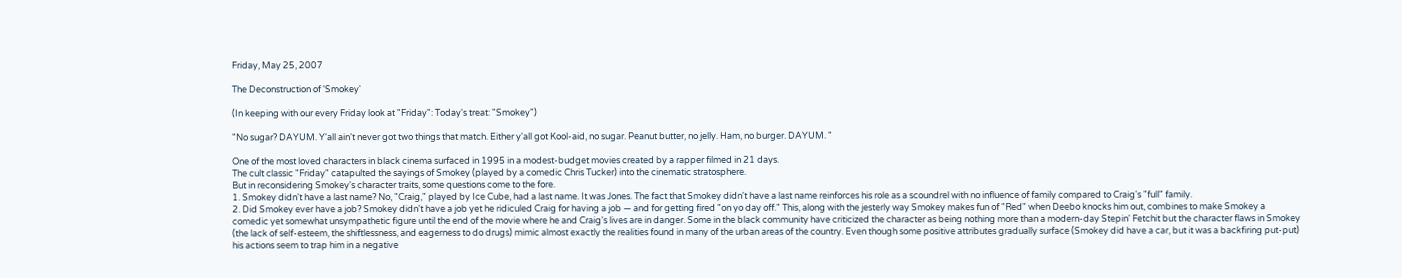Friday, May 25, 2007

The Deconstruction of 'Smokey'

(In keeping with our every Friday look at "Friday": Today's treat: "Smokey")

"No sugar? DAYUM. Y'all ain't never got two things that match. Either y'all got Kool-aid, no sugar. Peanut butter, no jelly. Ham, no burger. DAYUM. "

One of the most loved characters in black cinema surfaced in 1995 in a modest-budget movies created by a rapper filmed in 21 days.
The cult classic "Friday" catapulted the sayings of Smokey (played by a comedic Chris Tucker) into the cinematic stratosphere.
But in reconsidering Smokey's character traits, some questions come to the fore.
1. Smokey didn't have a last name? No, "Craig," played by Ice Cube, had a last name. It was Jones. The fact that Smokey didn't have a last name reinforces his role as a scoundrel with no influence of family compared to Craig's "full" family.
2. Did Smokey ever have a job? Smokey didn't have a job yet he ridiculed Craig for having a job — and for getting fired "on yo day off." This, along with the jesterly way Smokey makes fun of "Red" when Deebo knocks him out, combines to make Smokey a comedic yet somewhat unsympathetic figure until the end of the movie where he and Craig's lives are in danger. Some in the black community have criticized the character as being nothing more than a modern-day Stepin' Fetchit but the character flaws in Smokey (the lack of self-esteem, the shiftlessness, and eagerness to do drugs) mimic almost exactly the realities found in many of the urban areas of the country. Even though some positive attributes gradually surface (Smokey did have a car, but it was a backfiring put-put) his actions seem to trap him in a negative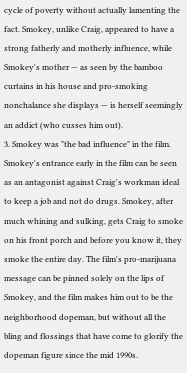cycle of poverty without actually lamenting the fact. Smokey, unlike Craig, appeared to have a strong fatherly and motherly influence, while Smokey's mother — as seen by the bamboo curtains in his house and pro-smoking nonchalance she displays — is herself seemingly an addict (who cusses him out).
3. Smokey was "the bad influence" in the film. Smokey's entrance early in the film can be seen as an antagonist against Craig's workman ideal to keep a job and not do drugs. Smokey, after much whining and sulking, gets Craig to smoke on his front porch and before you know it, they smoke the entire day. The film's pro-marijuana message can be pinned solely on the lips of Smokey, and the film makes him out to be the neighborhood dopeman, but without all the bling and flossings that have come to glorify the dopeman figure since the mid 1990s.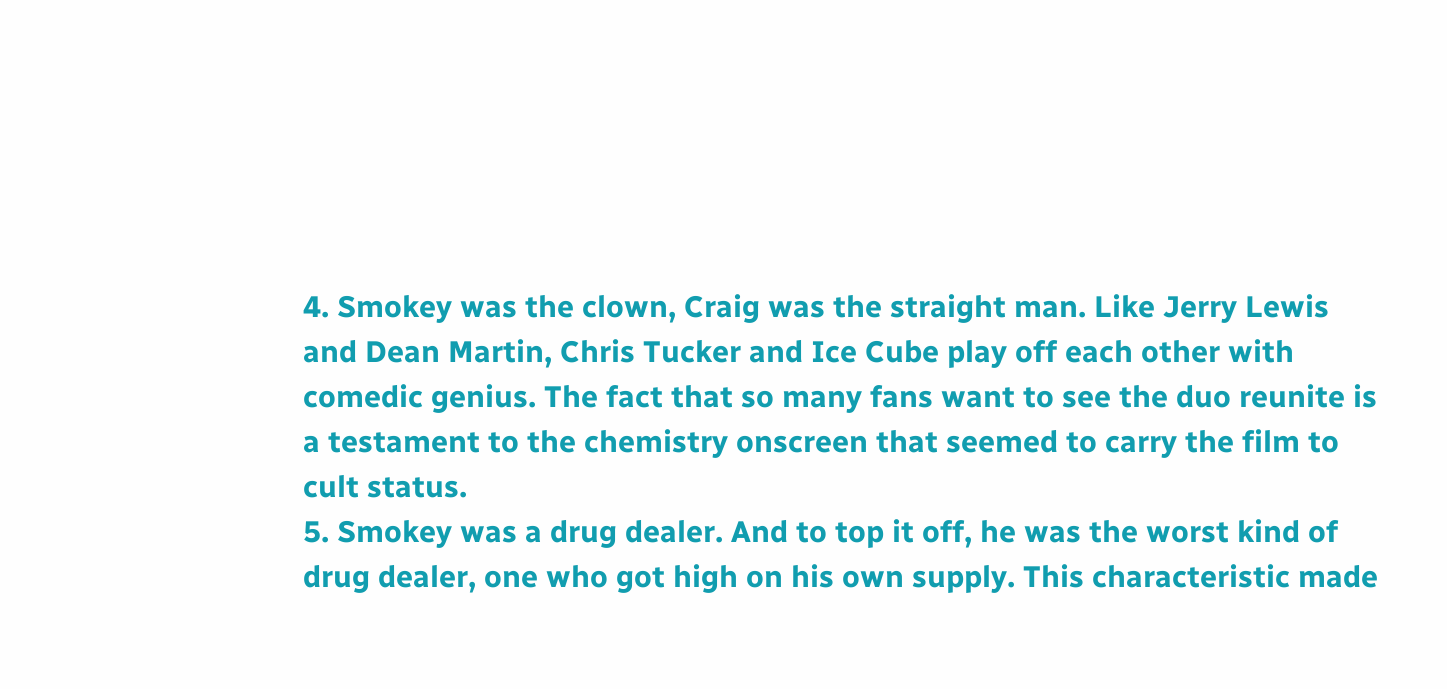4. Smokey was the clown, Craig was the straight man. Like Jerry Lewis and Dean Martin, Chris Tucker and Ice Cube play off each other with comedic genius. The fact that so many fans want to see the duo reunite is a testament to the chemistry onscreen that seemed to carry the film to cult status.
5. Smokey was a drug dealer. And to top it off, he was the worst kind of drug dealer, one who got high on his own supply. This characteristic made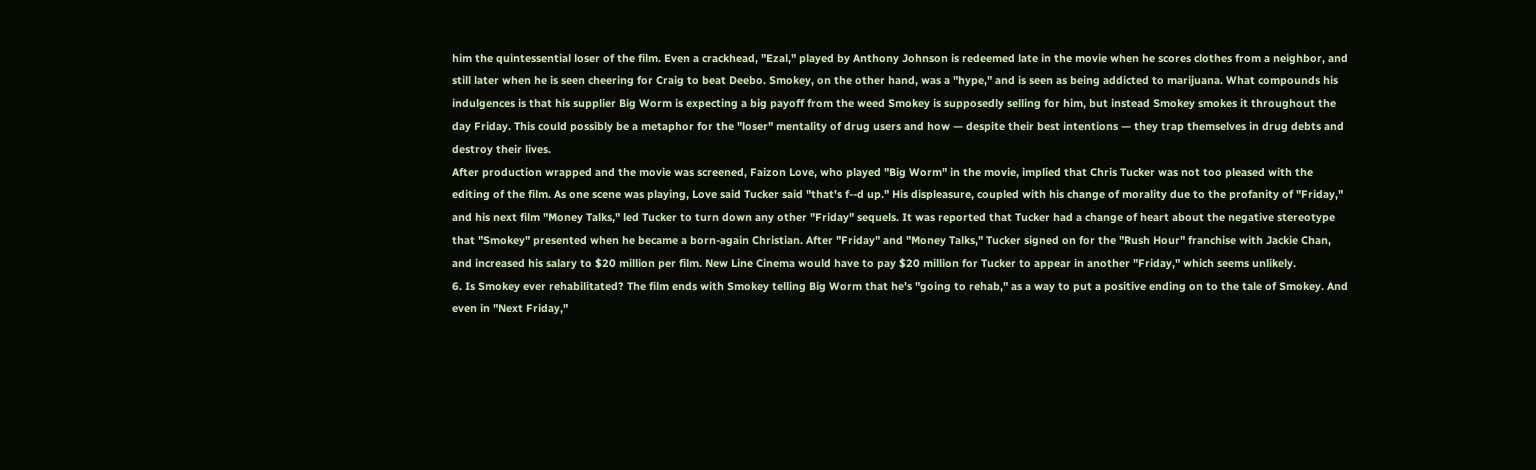him the quintessential loser of the film. Even a crackhead, "Ezal," played by Anthony Johnson is redeemed late in the movie when he scores clothes from a neighbor, and still later when he is seen cheering for Craig to beat Deebo. Smokey, on the other hand, was a "hype," and is seen as being addicted to marijuana. What compounds his indulgences is that his supplier Big Worm is expecting a big payoff from the weed Smokey is supposedly selling for him, but instead Smokey smokes it throughout the day Friday. This could possibly be a metaphor for the "loser" mentality of drug users and how — despite their best intentions — they trap themselves in drug debts and destroy their lives.
After production wrapped and the movie was screened, Faizon Love, who played "Big Worm" in the movie, implied that Chris Tucker was not too pleased with the editing of the film. As one scene was playing, Love said Tucker said "that's f--d up." His displeasure, coupled with his change of morality due to the profanity of "Friday," and his next film "Money Talks," led Tucker to turn down any other "Friday" sequels. It was reported that Tucker had a change of heart about the negative stereotype that "Smokey" presented when he became a born-again Christian. After "Friday" and "Money Talks," Tucker signed on for the "Rush Hour" franchise with Jackie Chan, and increased his salary to $20 million per film. New Line Cinema would have to pay $20 million for Tucker to appear in another "Friday," which seems unlikely.
6. Is Smokey ever rehabilitated? The film ends with Smokey telling Big Worm that he's "going to rehab," as a way to put a positive ending on to the tale of Smokey. And even in "Next Friday,"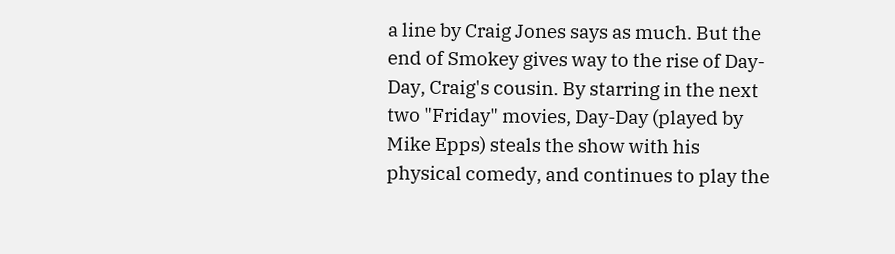a line by Craig Jones says as much. But the end of Smokey gives way to the rise of Day-Day, Craig's cousin. By starring in the next two "Friday" movies, Day-Day (played by Mike Epps) steals the show with his physical comedy, and continues to play the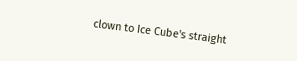clown to Ice Cube's straight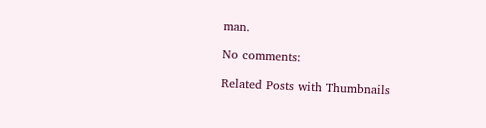man.

No comments:

Related Posts with Thumbnails